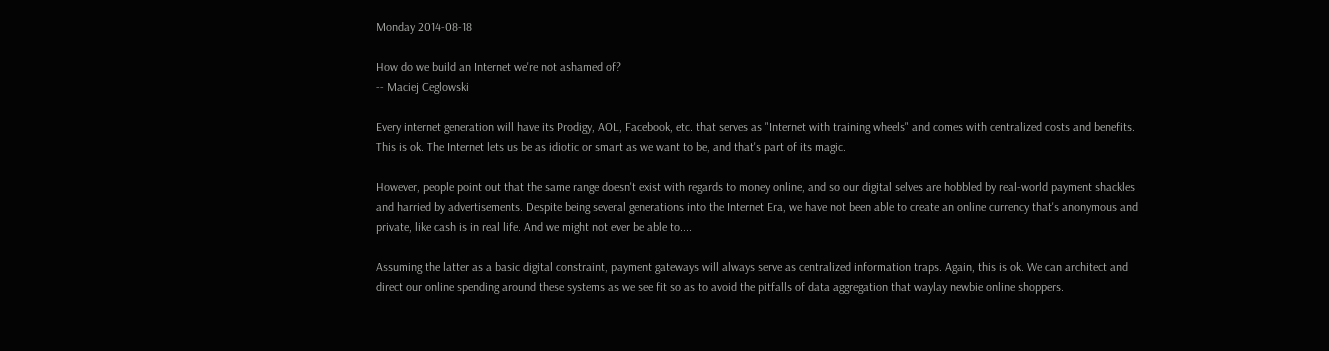Monday 2014-08-18

How do we build an Internet we're not ashamed of?
-- Maciej Ceglowski

Every internet generation will have its Prodigy, AOL, Facebook, etc. that serves as "Internet with training wheels" and comes with centralized costs and benefits. This is ok. The Internet lets us be as idiotic or smart as we want to be, and that's part of its magic.

However, people point out that the same range doesn't exist with regards to money online, and so our digital selves are hobbled by real-world payment shackles and harried by advertisements. Despite being several generations into the Internet Era, we have not been able to create an online currency that's anonymous and private, like cash is in real life. And we might not ever be able to....

Assuming the latter as a basic digital constraint, payment gateways will always serve as centralized information traps. Again, this is ok. We can architect and direct our online spending around these systems as we see fit so as to avoid the pitfalls of data aggregation that waylay newbie online shoppers.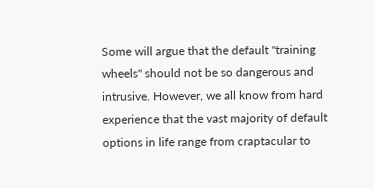Some will argue that the default "training wheels" should not be so dangerous and intrusive. However, we all know from hard experience that the vast majority of default options in life range from craptacular to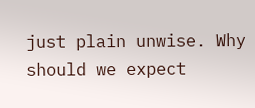just plain unwise. Why should we expect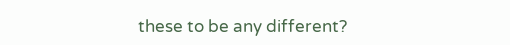these to be any different?